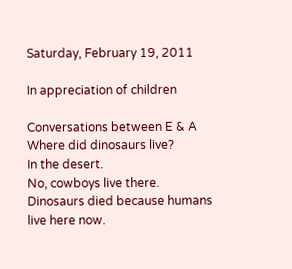Saturday, February 19, 2011

In appreciation of children

Conversations between E & A
Where did dinosaurs live?
In the desert.
No, cowboys live there.
Dinosaurs died because humans live here now.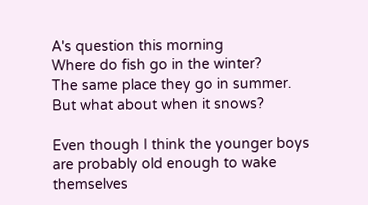A's question this morning
Where do fish go in the winter?
The same place they go in summer.
But what about when it snows?

Even though I think the younger boys are probably old enough to wake themselves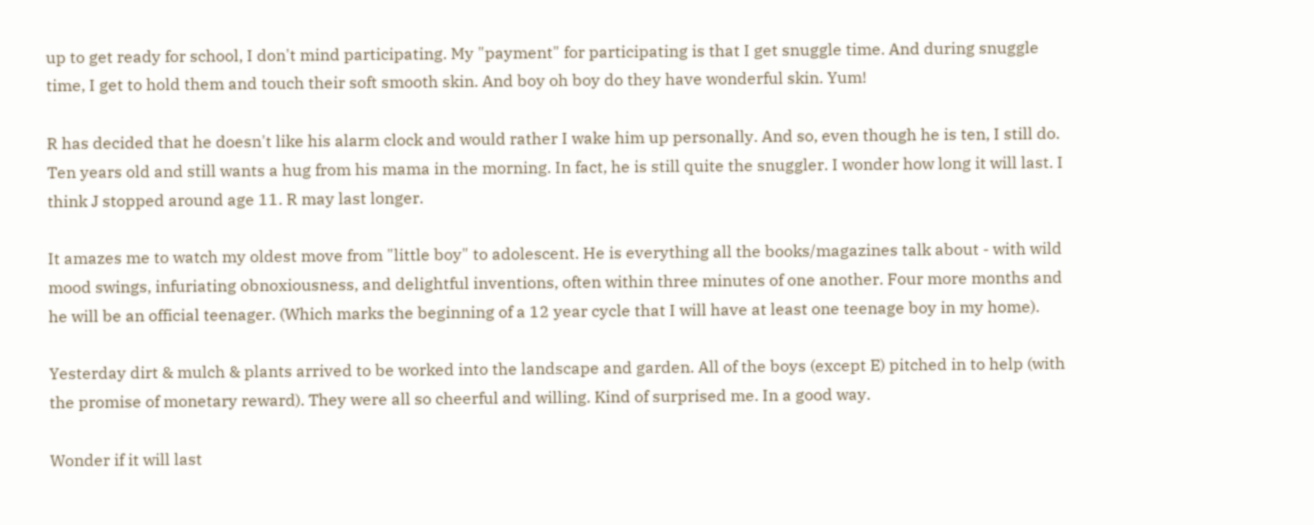up to get ready for school, I don't mind participating. My "payment" for participating is that I get snuggle time. And during snuggle time, I get to hold them and touch their soft smooth skin. And boy oh boy do they have wonderful skin. Yum!

R has decided that he doesn't like his alarm clock and would rather I wake him up personally. And so, even though he is ten, I still do. Ten years old and still wants a hug from his mama in the morning. In fact, he is still quite the snuggler. I wonder how long it will last. I think J stopped around age 11. R may last longer.

It amazes me to watch my oldest move from "little boy" to adolescent. He is everything all the books/magazines talk about - with wild mood swings, infuriating obnoxiousness, and delightful inventions, often within three minutes of one another. Four more months and he will be an official teenager. (Which marks the beginning of a 12 year cycle that I will have at least one teenage boy in my home).

Yesterday dirt & mulch & plants arrived to be worked into the landscape and garden. All of the boys (except E) pitched in to help (with the promise of monetary reward). They were all so cheerful and willing. Kind of surprised me. In a good way.

Wonder if it will last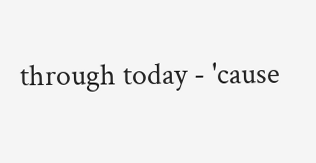through today - 'cause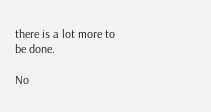there is a lot more to be done.

No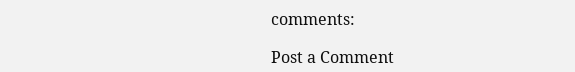comments:

Post a Comment